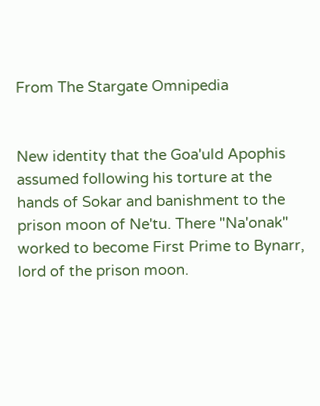From The Stargate Omnipedia


New identity that the Goa'uld Apophis assumed following his torture at the hands of Sokar and banishment to the prison moon of Ne'tu. There "Na'onak" worked to become First Prime to Bynarr, lord of the prison moon.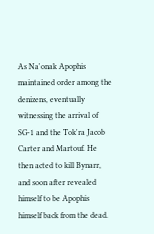As Na'onak Apophis maintained order among the denizens, eventually witnessing the arrival of SG-1 and the Tok'ra Jacob Carter and Martouf. He then acted to kill Bynarr, and soon after revealed himself to be Apophis himself back from the dead.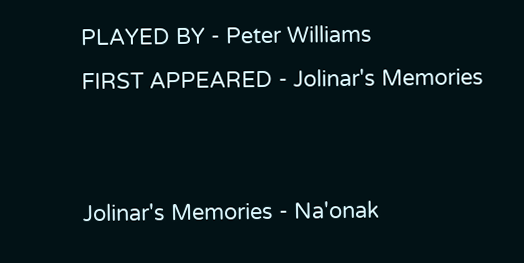PLAYED BY - Peter Williams
FIRST APPEARED - Jolinar's Memories


Jolinar's Memories - Na'onak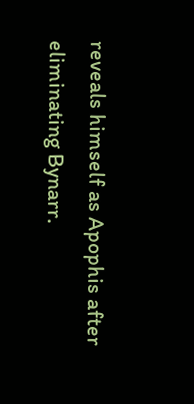reveals himself as Apophis after eliminating Bynarr.